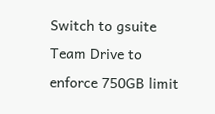Switch to gsuite Team Drive to enforce 750GB limit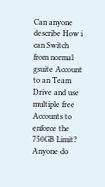Can anyone describe How i can Switch from normal gsuite Account to an Team Drive and use multiple free Accounts to enforce the 750GB Limit? Anyone do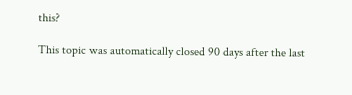this?

This topic was automatically closed 90 days after the last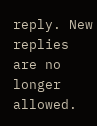reply. New replies are no longer allowed.